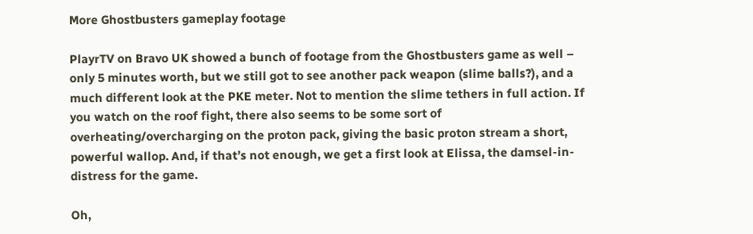More Ghostbusters gameplay footage

PlayrTV on Bravo UK showed a bunch of footage from the Ghostbusters game as well – only 5 minutes worth, but we still got to see another pack weapon (slime balls?), and a much different look at the PKE meter. Not to mention the slime tethers in full action. If you watch on the roof fight, there also seems to be some sort of overheating/overcharging on the proton pack, giving the basic proton stream a short, powerful wallop. And, if that’s not enough, we get a first look at Elissa, the damsel-in-distress for the game.

Oh,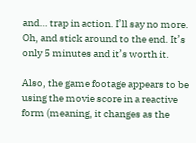and… trap in action. I’ll say no more. Oh, and stick around to the end. It’s only 5 minutes and it’s worth it.

Also, the game footage appears to be using the movie score in a reactive form (meaning, it changes as the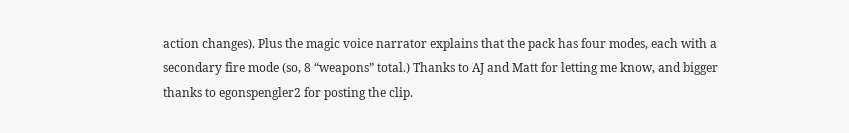action changes). Plus the magic voice narrator explains that the pack has four modes, each with a secondary fire mode (so, 8 “weapons” total.) Thanks to AJ and Matt for letting me know, and bigger thanks to egonspengler2 for posting the clip.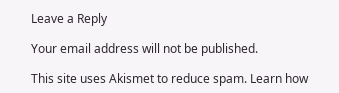Leave a Reply

Your email address will not be published.

This site uses Akismet to reduce spam. Learn how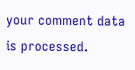your comment data is processed.